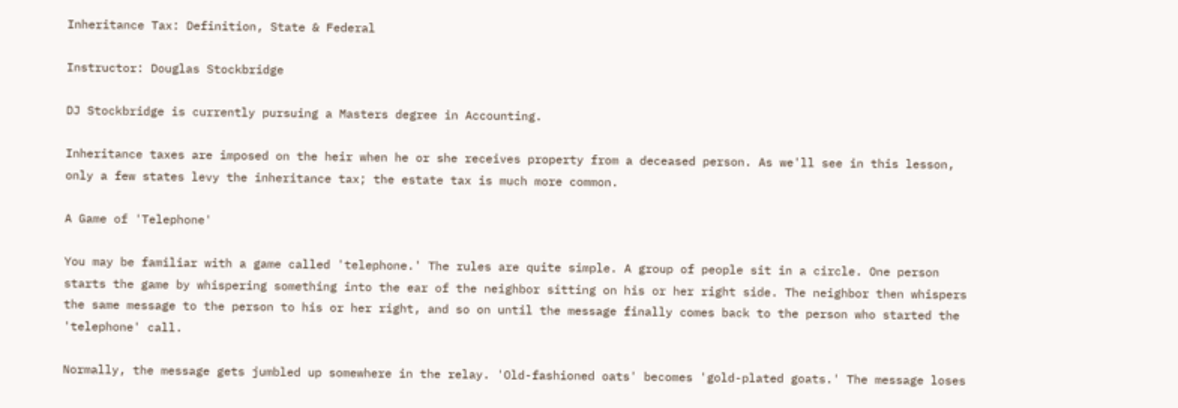Inheritance Tax: Definition, State & Federal

Instructor: Douglas Stockbridge

DJ Stockbridge is currently pursuing a Masters degree in Accounting.

Inheritance taxes are imposed on the heir when he or she receives property from a deceased person. As we'll see in this lesson, only a few states levy the inheritance tax; the estate tax is much more common.

A Game of 'Telephone'

You may be familiar with a game called 'telephone.' The rules are quite simple. A group of people sit in a circle. One person starts the game by whispering something into the ear of the neighbor sitting on his or her right side. The neighbor then whispers the same message to the person to his or her right, and so on until the message finally comes back to the person who started the 'telephone' call.

Normally, the message gets jumbled up somewhere in the relay. 'Old-fashioned oats' becomes 'gold-plated goats.' The message loses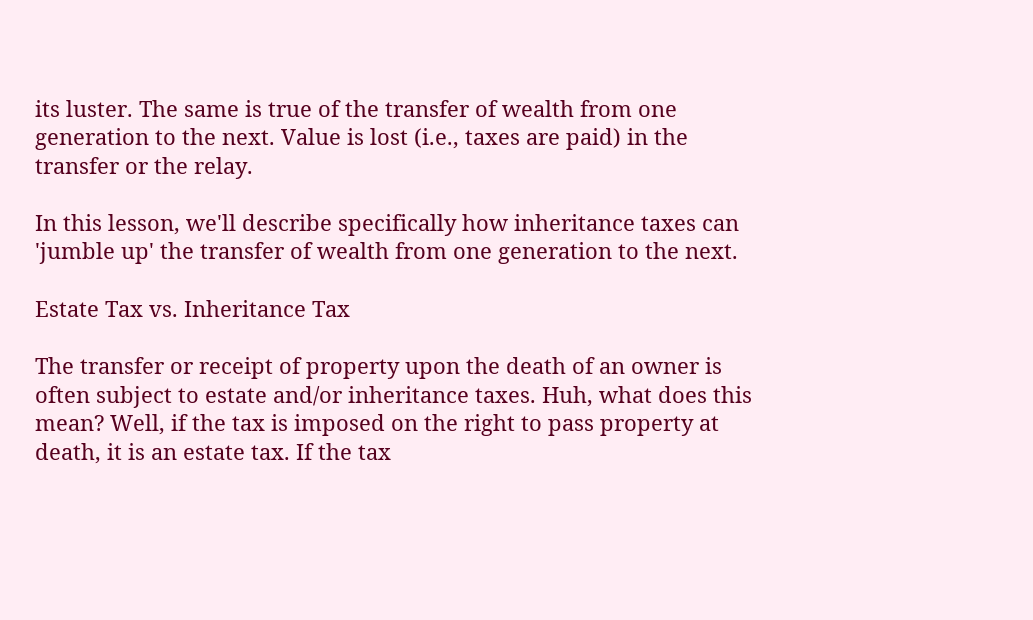its luster. The same is true of the transfer of wealth from one generation to the next. Value is lost (i.e., taxes are paid) in the transfer or the relay.

In this lesson, we'll describe specifically how inheritance taxes can 'jumble up' the transfer of wealth from one generation to the next.

Estate Tax vs. Inheritance Tax

The transfer or receipt of property upon the death of an owner is often subject to estate and/or inheritance taxes. Huh, what does this mean? Well, if the tax is imposed on the right to pass property at death, it is an estate tax. If the tax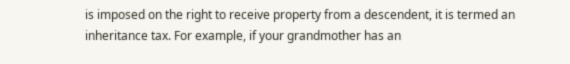is imposed on the right to receive property from a descendent, it is termed an inheritance tax. For example, if your grandmother has an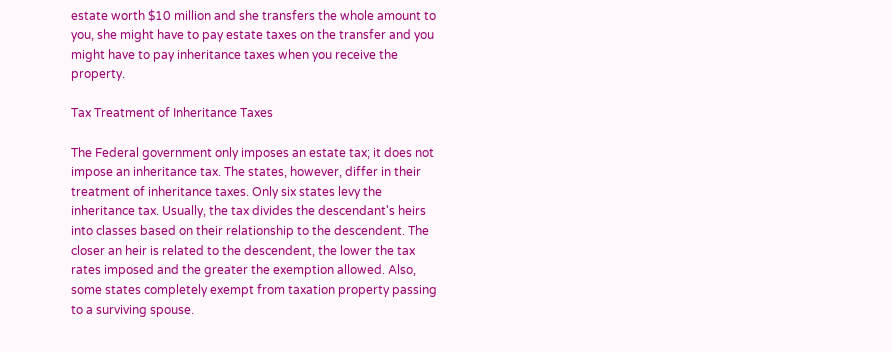estate worth $10 million and she transfers the whole amount to you, she might have to pay estate taxes on the transfer and you might have to pay inheritance taxes when you receive the property.

Tax Treatment of Inheritance Taxes

The Federal government only imposes an estate tax; it does not impose an inheritance tax. The states, however, differ in their treatment of inheritance taxes. Only six states levy the inheritance tax. Usually, the tax divides the descendant's heirs into classes based on their relationship to the descendent. The closer an heir is related to the descendent, the lower the tax rates imposed and the greater the exemption allowed. Also, some states completely exempt from taxation property passing to a surviving spouse.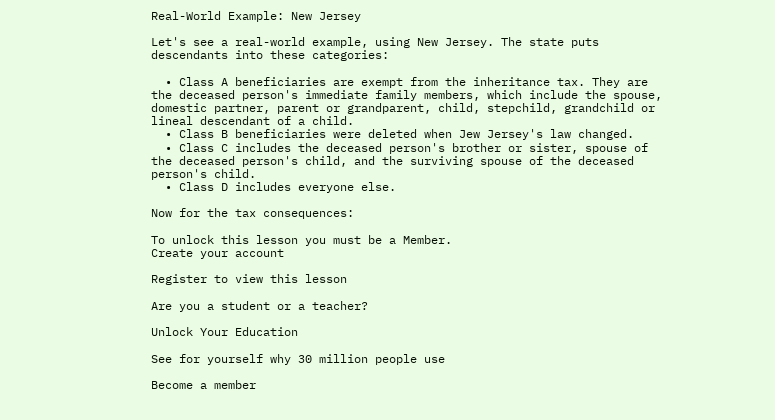Real-World Example: New Jersey

Let's see a real-world example, using New Jersey. The state puts descendants into these categories:

  • Class A beneficiaries are exempt from the inheritance tax. They are the deceased person's immediate family members, which include the spouse, domestic partner, parent or grandparent, child, stepchild, grandchild or lineal descendant of a child.
  • Class B beneficiaries were deleted when Jew Jersey's law changed.
  • Class C includes the deceased person's brother or sister, spouse of the deceased person's child, and the surviving spouse of the deceased person's child.
  • Class D includes everyone else.

Now for the tax consequences:

To unlock this lesson you must be a Member.
Create your account

Register to view this lesson

Are you a student or a teacher?

Unlock Your Education

See for yourself why 30 million people use

Become a member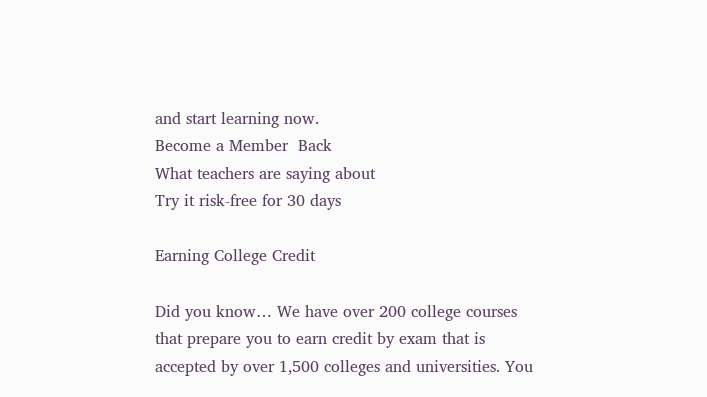and start learning now.
Become a Member  Back
What teachers are saying about
Try it risk-free for 30 days

Earning College Credit

Did you know… We have over 200 college courses that prepare you to earn credit by exam that is accepted by over 1,500 colleges and universities. You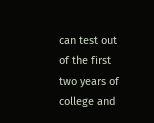can test out of the first two years of college and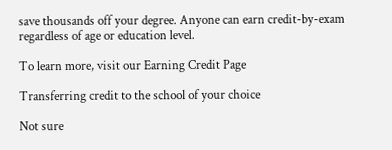save thousands off your degree. Anyone can earn credit-by-exam regardless of age or education level.

To learn more, visit our Earning Credit Page

Transferring credit to the school of your choice

Not sure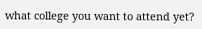what college you want to attend yet?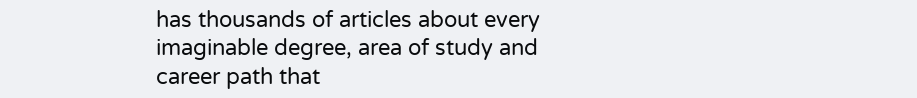has thousands of articles about every imaginable degree, area of study and career path that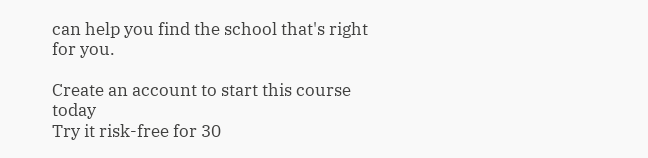can help you find the school that's right for you.

Create an account to start this course today
Try it risk-free for 30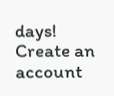days!
Create an account